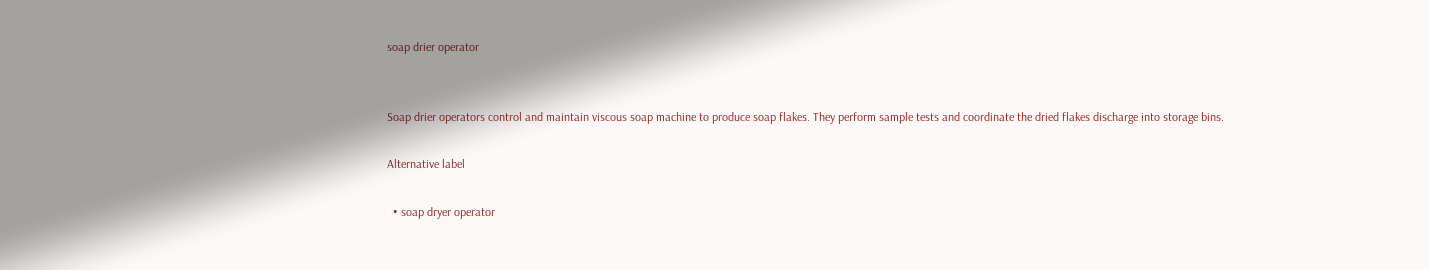soap drier operator


Soap drier operators control and maintain viscous soap machine to produce soap flakes. They perform sample tests and coordinate the dried flakes discharge into storage bins.

Alternative label

  • soap dryer operator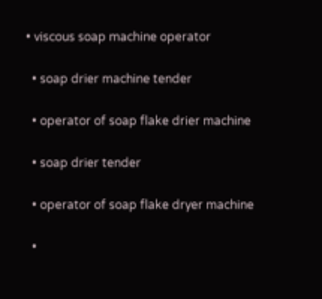• viscous soap machine operator

  • soap drier machine tender

  • operator of soap flake drier machine

  • soap drier tender

  • operator of soap flake dryer machine

  •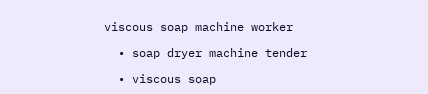viscous soap machine worker

  • soap dryer machine tender

  • viscous soap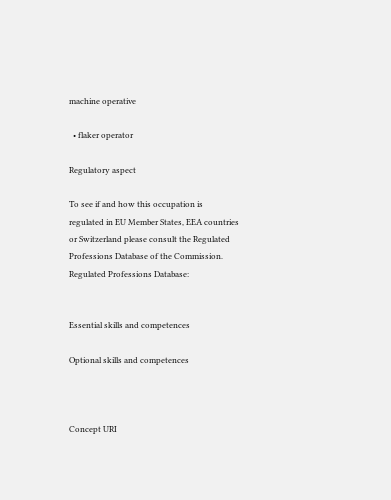machine operative

  • flaker operator

Regulatory aspect

To see if and how this occupation is regulated in EU Member States, EEA countries or Switzerland please consult the Regulated Professions Database of the Commission. Regulated Professions Database:


Essential skills and competences

Optional skills and competences



Concept URI